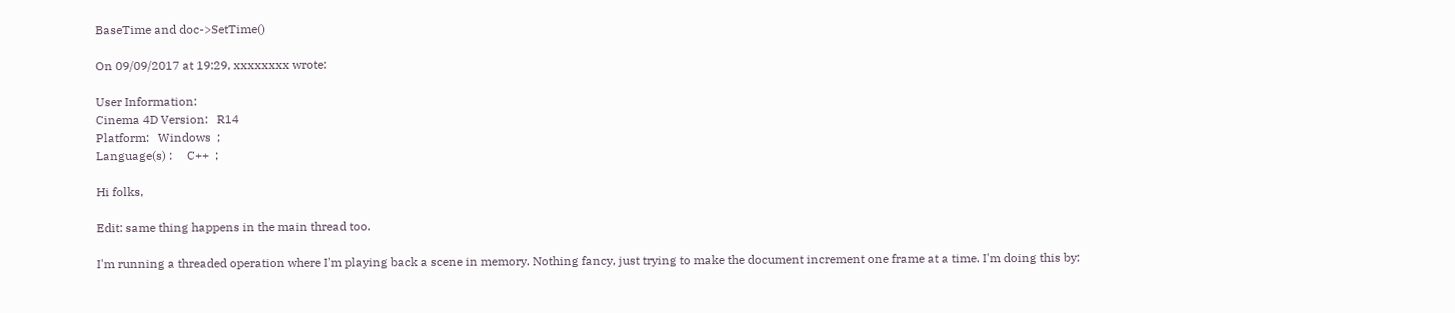BaseTime and doc->SetTime()

On 09/09/2017 at 19:29, xxxxxxxx wrote:

User Information:
Cinema 4D Version:   R14
Platform:   Windows  ;
Language(s) :     C++  ;

Hi folks,

Edit: same thing happens in the main thread too.

I'm running a threaded operation where I'm playing back a scene in memory. Nothing fancy, just trying to make the document increment one frame at a time. I'm doing this by: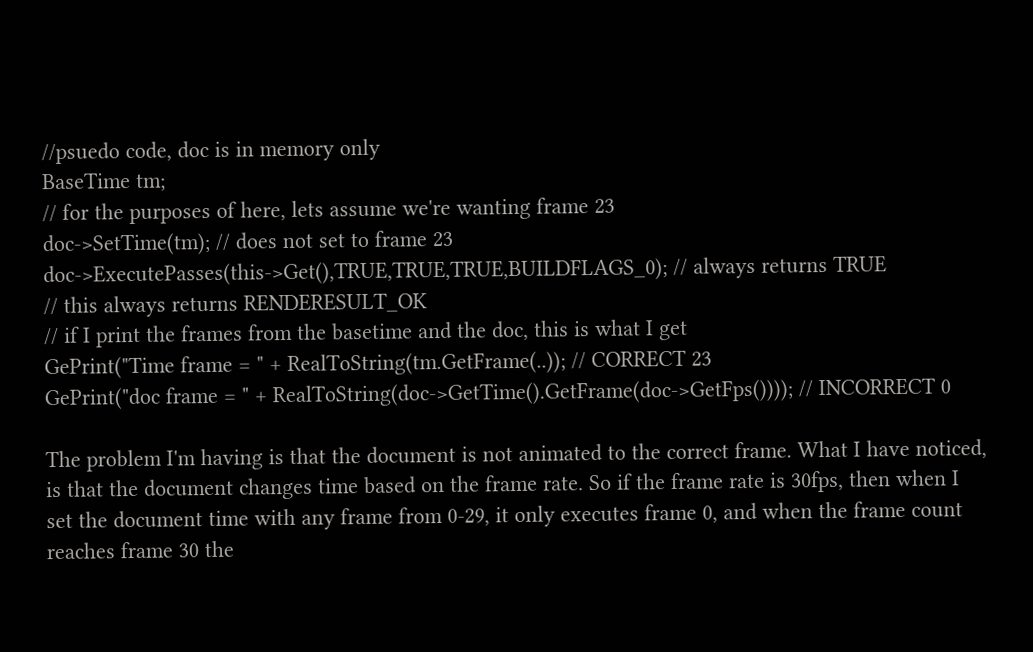//psuedo code, doc is in memory only
BaseTime tm;
// for the purposes of here, lets assume we're wanting frame 23
doc->SetTime(tm); // does not set to frame 23
doc->ExecutePasses(this->Get(),TRUE,TRUE,TRUE,BUILDFLAGS_0); // always returns TRUE
// this always returns RENDERESULT_OK
// if I print the frames from the basetime and the doc, this is what I get
GePrint("Time frame = " + RealToString(tm.GetFrame(..)); // CORRECT 23
GePrint("doc frame = " + RealToString(doc->GetTime().GetFrame(doc->GetFps()))); // INCORRECT 0

The problem I'm having is that the document is not animated to the correct frame. What I have noticed, is that the document changes time based on the frame rate. So if the frame rate is 30fps, then when I set the document time with any frame from 0-29, it only executes frame 0, and when the frame count reaches frame 30 the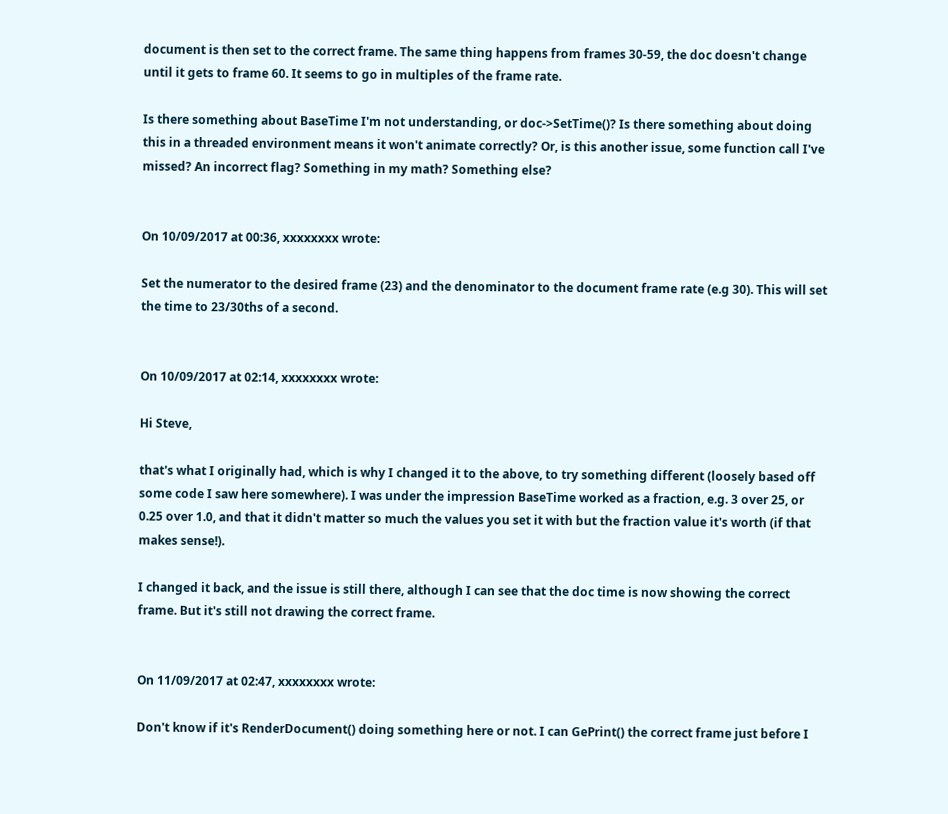document is then set to the correct frame. The same thing happens from frames 30-59, the doc doesn't change until it gets to frame 60. It seems to go in multiples of the frame rate.

Is there something about BaseTime I'm not understanding, or doc->SetTime()? Is there something about doing this in a threaded environment means it won't animate correctly? Or, is this another issue, some function call I've missed? An incorrect flag? Something in my math? Something else?


On 10/09/2017 at 00:36, xxxxxxxx wrote:

Set the numerator to the desired frame (23) and the denominator to the document frame rate (e.g 30). This will set the time to 23/30ths of a second.


On 10/09/2017 at 02:14, xxxxxxxx wrote:

Hi Steve,

that's what I originally had, which is why I changed it to the above, to try something different (loosely based off some code I saw here somewhere). I was under the impression BaseTime worked as a fraction, e.g. 3 over 25, or 0.25 over 1.0, and that it didn't matter so much the values you set it with but the fraction value it's worth (if that makes sense!).

I changed it back, and the issue is still there, although I can see that the doc time is now showing the correct frame. But it's still not drawing the correct frame.


On 11/09/2017 at 02:47, xxxxxxxx wrote:

Don't know if it's RenderDocument() doing something here or not. I can GePrint() the correct frame just before I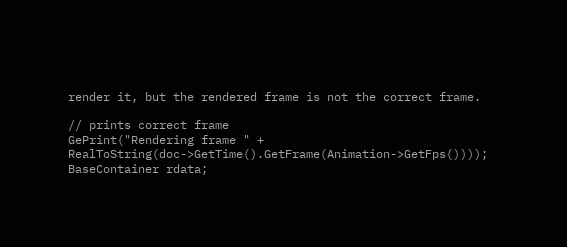render it, but the rendered frame is not the correct frame.

// prints correct frame
GePrint("Rendering frame " + RealToString(doc->GetTime().GetFrame(Animation->GetFps())));
BaseContainer rdata;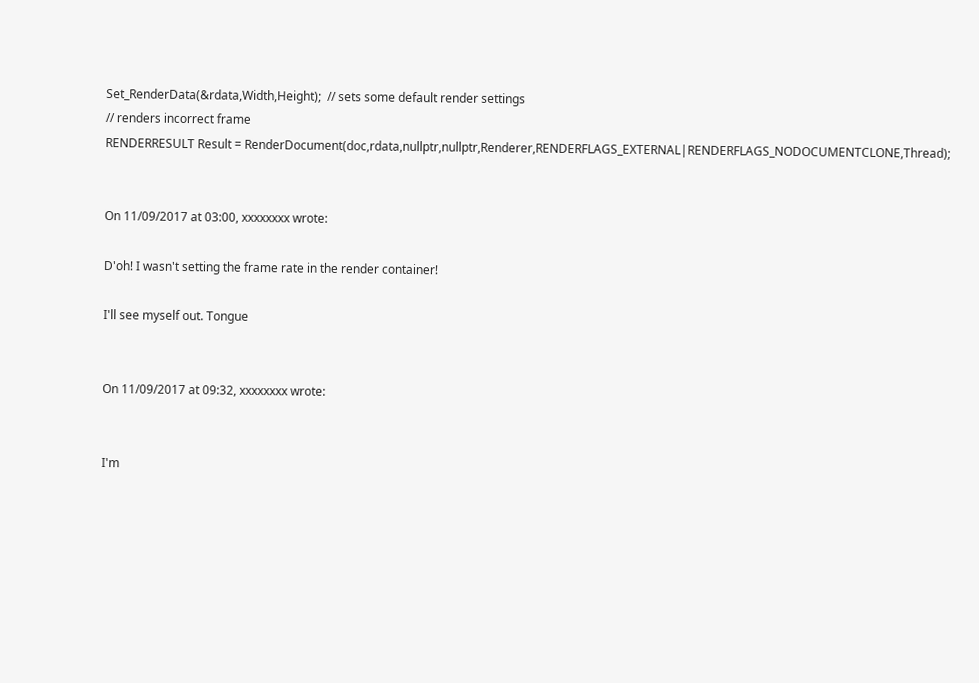Set_RenderData(&rdata,Width,Height);  // sets some default render settings
// renders incorrect frame
RENDERRESULT Result = RenderDocument(doc,rdata,nullptr,nullptr,Renderer,RENDERFLAGS_EXTERNAL|RENDERFLAGS_NODOCUMENTCLONE,Thread);


On 11/09/2017 at 03:00, xxxxxxxx wrote:

D'oh! I wasn't setting the frame rate in the render container!

I'll see myself out. Tongue


On 11/09/2017 at 09:32, xxxxxxxx wrote:


I'm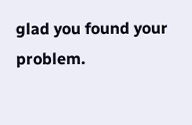glad you found your problem.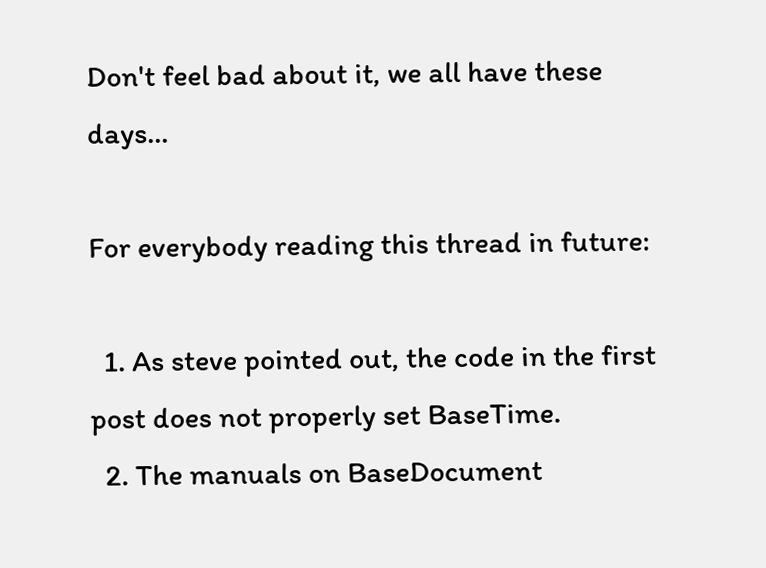Don't feel bad about it, we all have these days...

For everybody reading this thread in future:

  1. As steve pointed out, the code in the first post does not properly set BaseTime.
  2. The manuals on BaseDocument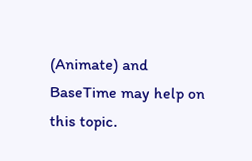(Animate) and BaseTime may help on this topic.